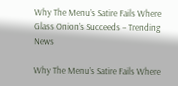Why The Menu’s Satire Fails Where Glass Onion’s Succeeds – Trending News

Why The Menu’s Satire Fails Where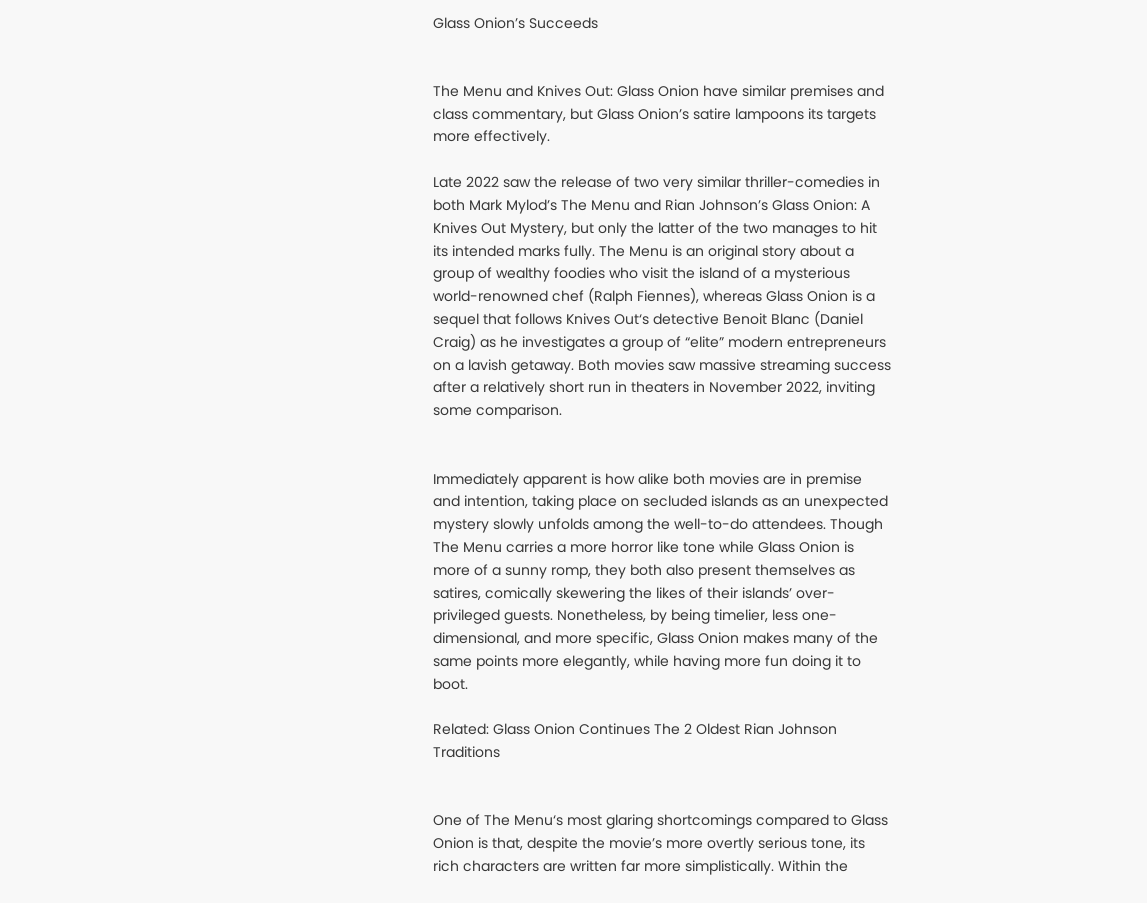Glass Onion’s Succeeds


The Menu and Knives Out: Glass Onion have similar premises and class commentary, but Glass Onion’s satire lampoons its targets more effectively.

Late 2022 saw the release of two very similar thriller-comedies in both Mark Mylod’s The Menu and Rian Johnson’s Glass Onion: A Knives Out Mystery, but only the latter of the two manages to hit its intended marks fully. The Menu is an original story about a group of wealthy foodies who visit the island of a mysterious world-renowned chef (Ralph Fiennes), whereas Glass Onion is a sequel that follows Knives Out‘s detective Benoit Blanc (Daniel Craig) as he investigates a group of “elite” modern entrepreneurs on a lavish getaway. Both movies saw massive streaming success after a relatively short run in theaters in November 2022, inviting some comparison.


Immediately apparent is how alike both movies are in premise and intention, taking place on secluded islands as an unexpected mystery slowly unfolds among the well-to-do attendees. Though The Menu carries a more horror like tone while Glass Onion is more of a sunny romp, they both also present themselves as satires, comically skewering the likes of their islands’ over-privileged guests. Nonetheless, by being timelier, less one-dimensional, and more specific, Glass Onion makes many of the same points more elegantly, while having more fun doing it to boot.

Related: Glass Onion Continues The 2 Oldest Rian Johnson Traditions


One of The Menu‘s most glaring shortcomings compared to Glass Onion is that, despite the movie’s more overtly serious tone, its rich characters are written far more simplistically. Within the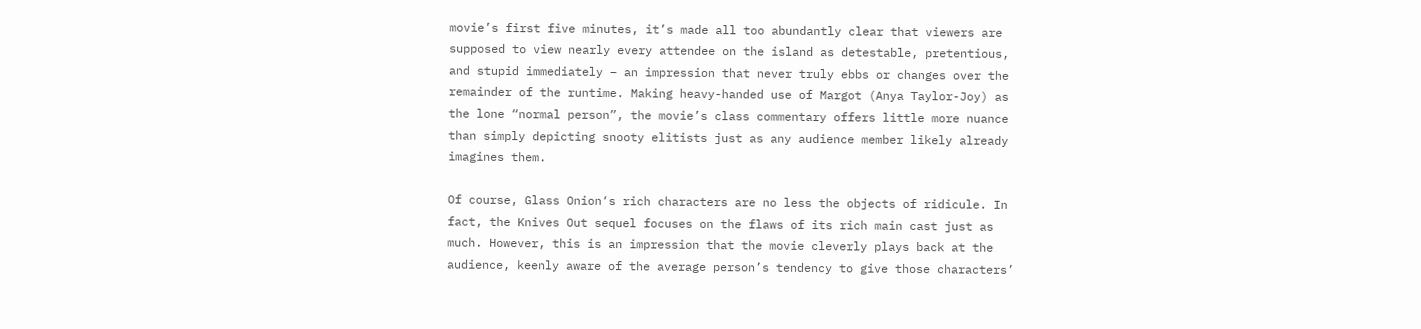movie’s first five minutes, it’s made all too abundantly clear that viewers are supposed to view nearly every attendee on the island as detestable, pretentious, and stupid immediately – an impression that never truly ebbs or changes over the remainder of the runtime. Making heavy-handed use of Margot (Anya Taylor-Joy) as the lone “normal person”, the movie’s class commentary offers little more nuance than simply depicting snooty elitists just as any audience member likely already imagines them.

Of course, Glass Onion‘s rich characters are no less the objects of ridicule. In fact, the Knives Out sequel focuses on the flaws of its rich main cast just as much. However, this is an impression that the movie cleverly plays back at the audience, keenly aware of the average person’s tendency to give those characters’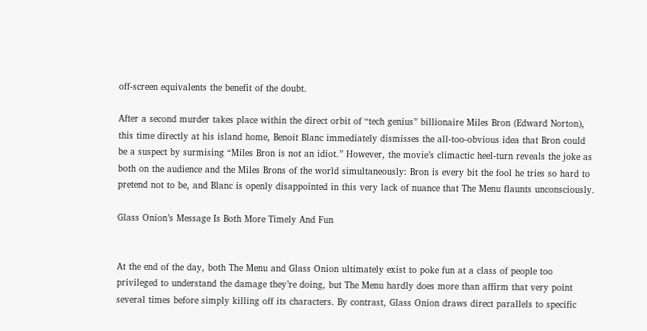off-screen equivalents the benefit of the doubt.

After a second murder takes place within the direct orbit of “tech genius” billionaire Miles Bron (Edward Norton), this time directly at his island home, Benoit Blanc immediately dismisses the all-too-obvious idea that Bron could be a suspect by surmising “Miles Bron is not an idiot.” However, the movie’s climactic heel-turn reveals the joke as both on the audience and the Miles Brons of the world simultaneously: Bron is every bit the fool he tries so hard to pretend not to be, and Blanc is openly disappointed in this very lack of nuance that The Menu flaunts unconsciously.

Glass Onion’s Message Is Both More Timely And Fun


At the end of the day, both The Menu and Glass Onion ultimately exist to poke fun at a class of people too privileged to understand the damage they’re doing, but The Menu hardly does more than affirm that very point several times before simply killing off its characters. By contrast, Glass Onion draws direct parallels to specific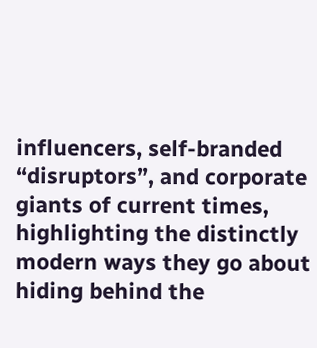influencers, self-branded “disruptors”, and corporate giants of current times, highlighting the distinctly modern ways they go about hiding behind the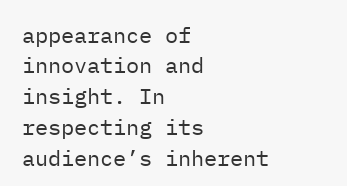appearance of innovation and insight. In respecting its audience’s inherent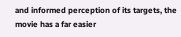and informed perception of its targets, the movie has a far easier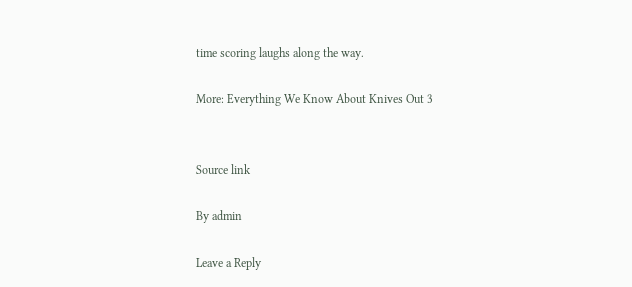time scoring laughs along the way.

More: Everything We Know About Knives Out 3


Source link

By admin

Leave a Reply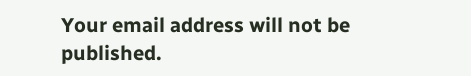Your email address will not be published.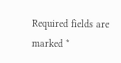Required fields are marked *